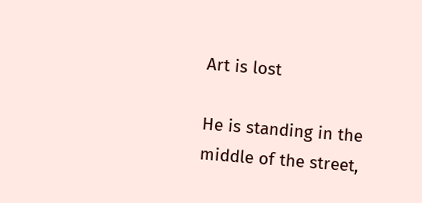Art is lost

He is standing in the middle of the street,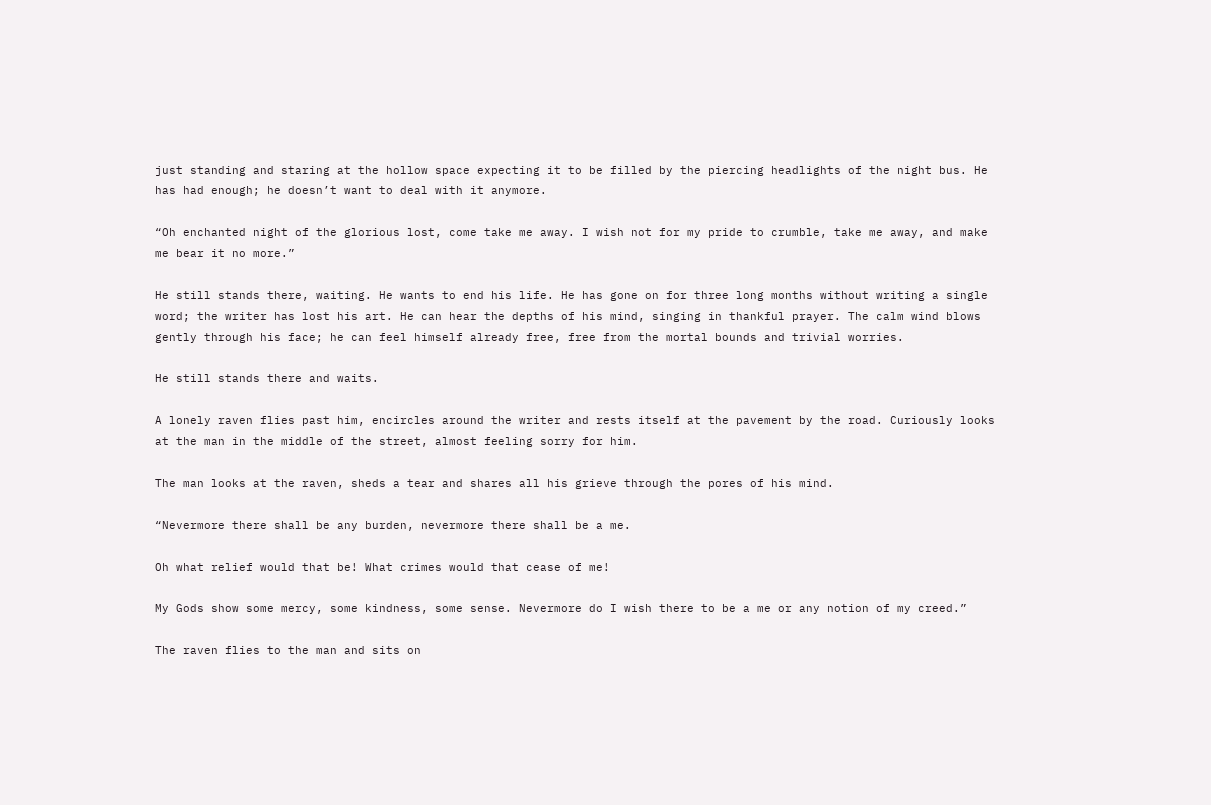just standing and staring at the hollow space expecting it to be filled by the piercing headlights of the night bus. He has had enough; he doesn’t want to deal with it anymore.

“Oh enchanted night of the glorious lost, come take me away. I wish not for my pride to crumble, take me away, and make me bear it no more.”

He still stands there, waiting. He wants to end his life. He has gone on for three long months without writing a single word; the writer has lost his art. He can hear the depths of his mind, singing in thankful prayer. The calm wind blows gently through his face; he can feel himself already free, free from the mortal bounds and trivial worries.

He still stands there and waits.

A lonely raven flies past him, encircles around the writer and rests itself at the pavement by the road. Curiously looks at the man in the middle of the street, almost feeling sorry for him.

The man looks at the raven, sheds a tear and shares all his grieve through the pores of his mind.

“Nevermore there shall be any burden, nevermore there shall be a me.

Oh what relief would that be! What crimes would that cease of me!

My Gods show some mercy, some kindness, some sense. Nevermore do I wish there to be a me or any notion of my creed.”

The raven flies to the man and sits on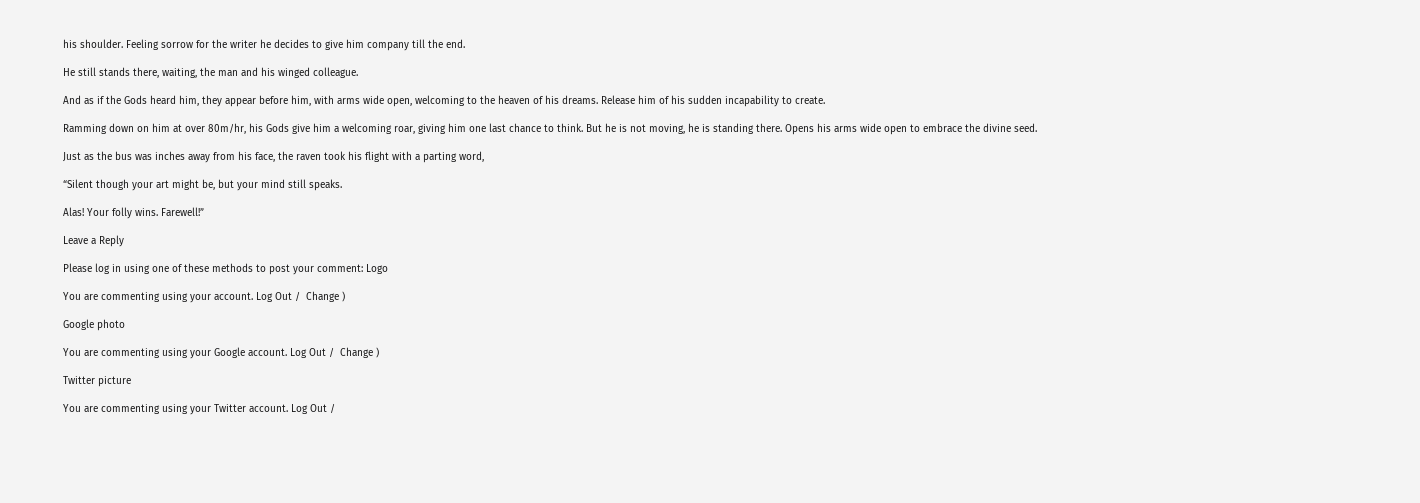his shoulder. Feeling sorrow for the writer he decides to give him company till the end.

He still stands there, waiting, the man and his winged colleague.

And as if the Gods heard him, they appear before him, with arms wide open, welcoming to the heaven of his dreams. Release him of his sudden incapability to create.

Ramming down on him at over 80m/hr, his Gods give him a welcoming roar, giving him one last chance to think. But he is not moving, he is standing there. Opens his arms wide open to embrace the divine seed.

Just as the bus was inches away from his face, the raven took his flight with a parting word,

“Silent though your art might be, but your mind still speaks.

Alas! Your folly wins. Farewell!”

Leave a Reply

Please log in using one of these methods to post your comment: Logo

You are commenting using your account. Log Out /  Change )

Google photo

You are commenting using your Google account. Log Out /  Change )

Twitter picture

You are commenting using your Twitter account. Log Out /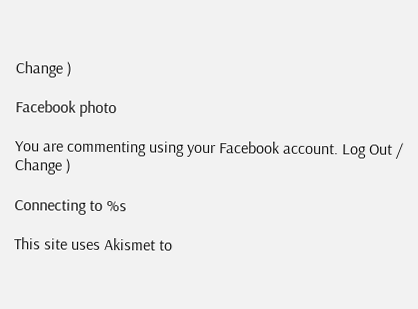Change )

Facebook photo

You are commenting using your Facebook account. Log Out /  Change )

Connecting to %s

This site uses Akismet to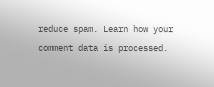reduce spam. Learn how your comment data is processed.